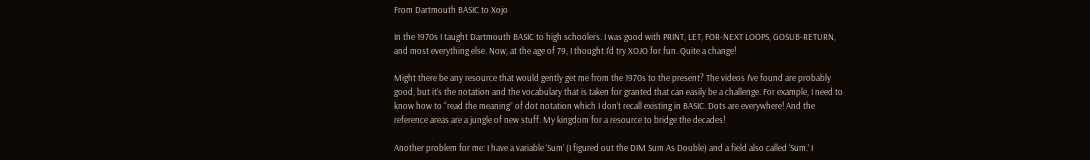From Dartmouth BASIC to Xojo

In the 1970s I taught Dartmouth BASIC to high schoolers. I was good with PRINT, LET, FOR-NEXT LOOPS, GOSUB-RETURN, and most everything else. Now, at the age of 79, I thought I’d try XOJO for fun. Quite a change!

Might there be any resource that would gently get me from the 1970s to the present? The videos I’ve found are probably good, but it’s the notation and the vocabulary that is taken for granted that can easily be a challenge. For example, I need to know how to “read the meaning” of dot notation which I don’t recall existing in BASIC. Dots are everywhere! And the reference areas are a jungle of new stuff. My kingdom for a resource to bridge the decades!

Another problem for me: I have a variable ‘Sum’ (I figured out the DIM Sum As Double) and a field also called ‘Sum.’ I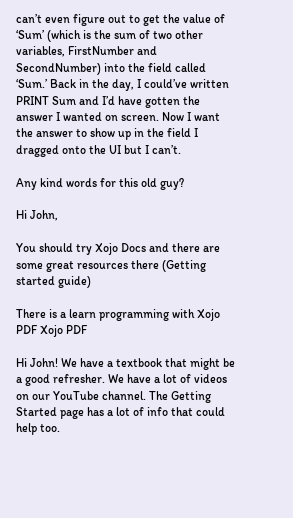can’t even figure out to get the value of ‘Sum’ (which is the sum of two other variables, FirstNumber and SecondNumber) into the field called ‘Sum.’ Back in the day, I could’ve written PRINT Sum and I’d have gotten the answer I wanted on screen. Now I want the answer to show up in the field I dragged onto the UI but I can’t.

Any kind words for this old guy?

Hi John,

You should try Xojo Docs and there are some great resources there (Getting started guide)

There is a learn programming with Xojo PDF Xojo PDF

Hi John! We have a textbook that might be a good refresher. We have a lot of videos on our YouTube channel. The Getting Started page has a lot of info that could help too.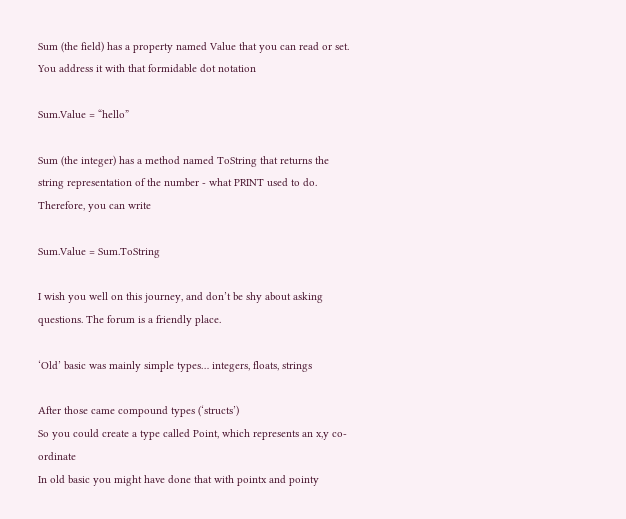Sum (the field) has a property named Value that you can read or set. You address it with that formidable dot notation

Sum.Value = “hello”

Sum (the integer) has a method named ToString that returns the string representation of the number - what PRINT used to do. Therefore, you can write

Sum.Value = Sum.ToString

I wish you well on this journey, and don’t be shy about asking questions. The forum is a friendly place.

‘Old’ basic was mainly simple types… integers, floats, strings

After those came compound types (‘structs’)
So you could create a type called Point, which represents an x,y co-ordinate
In old basic you might have done that with pointx and pointy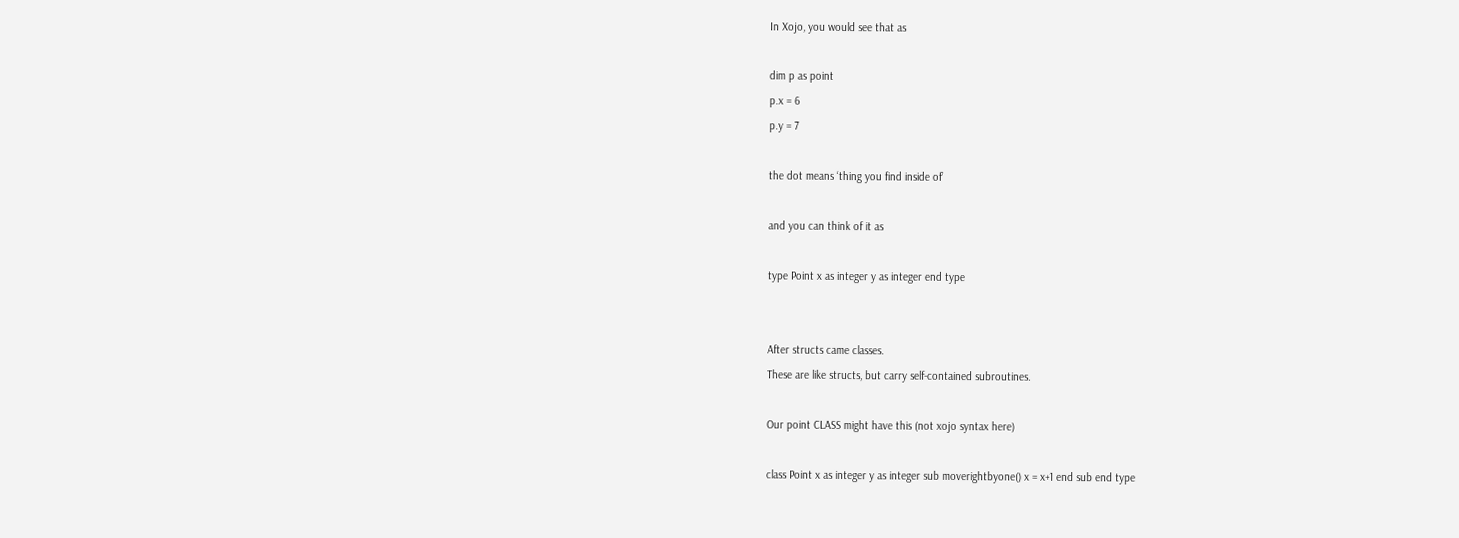In Xojo, you would see that as

dim p as point
p.x = 6
p.y = 7

the dot means ‘thing you find inside of’

and you can think of it as

type Point x as integer y as integer end type


After structs came classes.
These are like structs, but carry self-contained subroutines.

Our point CLASS might have this (not xojo syntax here)

class Point x as integer y as integer sub moverightbyone() x = x+1 end sub end type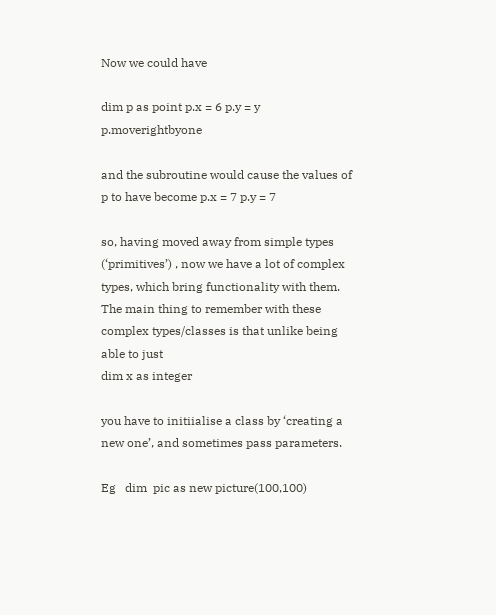Now we could have

dim p as point p.x = 6 p.y = y p.moverightbyone

and the subroutine would cause the values of p to have become p.x = 7 p.y = 7

so, having moved away from simple types (‘primitives’) , now we have a lot of complex types, which bring functionality with them.
The main thing to remember with these complex types/classes is that unlike being able to just
dim x as integer

you have to initiialise a class by ‘creating a new one’, and sometimes pass parameters.

Eg   dim  pic as new picture(100,100)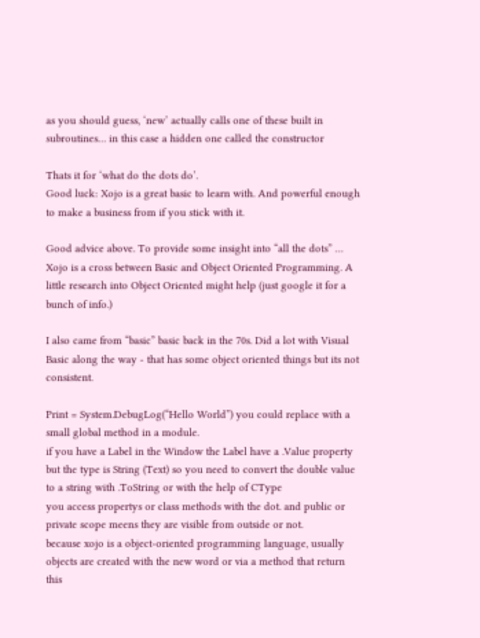as you should guess, ‘new’ actually calls one of these built in subroutines… in this case a hidden one called the constructor

Thats it for ‘what do the dots do’.
Good luck: Xojo is a great basic to learn with. And powerful enough to make a business from if you stick with it.

Good advice above. To provide some insight into “all the dots” … Xojo is a cross between Basic and Object Oriented Programming. A little research into Object Oriented might help (just google it for a bunch of info.)

I also came from “basic” basic back in the 70s. Did a lot with Visual Basic along the way - that has some object oriented things but its not consistent.

Print = System.DebugLog(“Hello World”) you could replace with a small global method in a module.
if you have a Label in the Window the Label have a .Value property but the type is String (Text) so you need to convert the double value to a string with .ToString or with the help of CType
you access propertys or class methods with the dot. and public or private scope meens they are visible from outside or not.
because xojo is a object-oriented programming language, usually objects are created with the new word or via a method that return this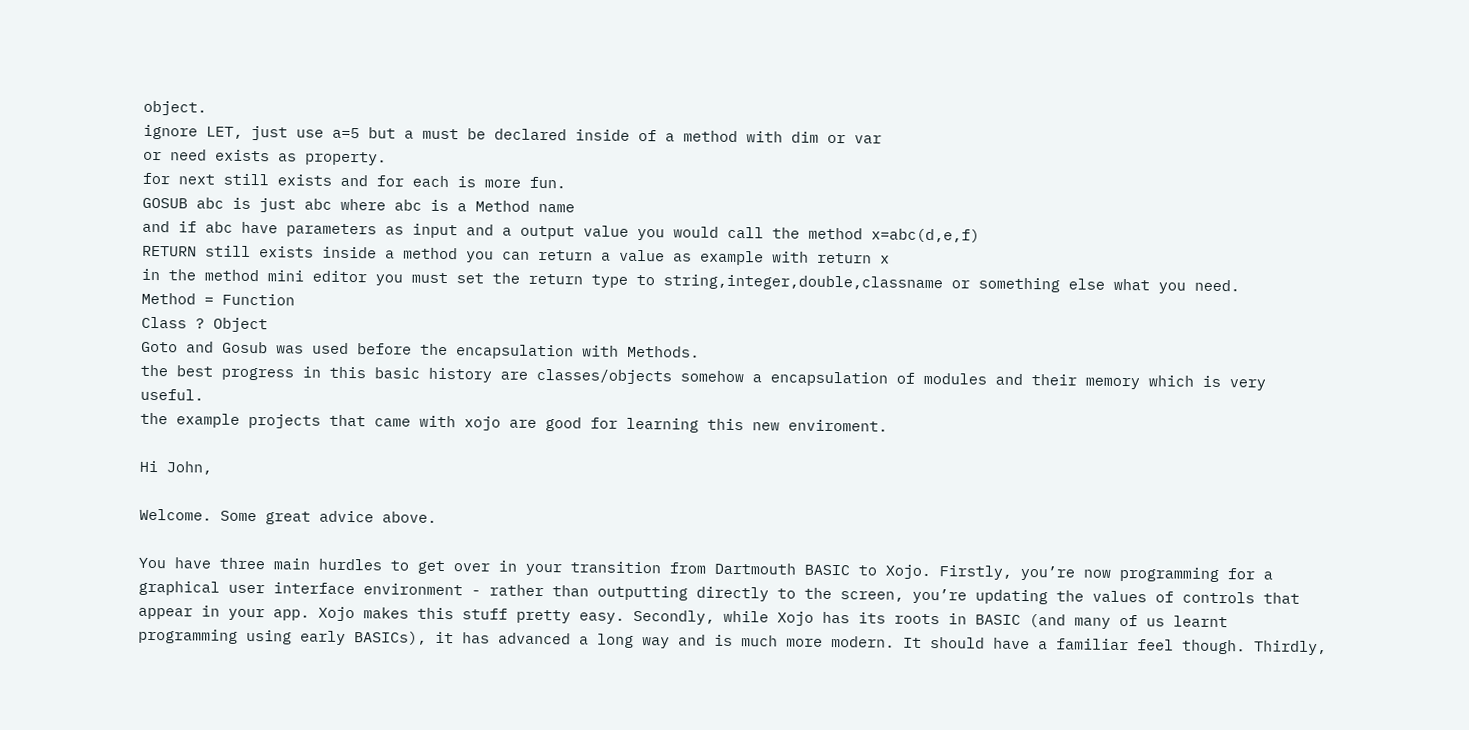object.
ignore LET, just use a=5 but a must be declared inside of a method with dim or var
or need exists as property.
for next still exists and for each is more fun.
GOSUB abc is just abc where abc is a Method name
and if abc have parameters as input and a output value you would call the method x=abc(d,e,f)
RETURN still exists inside a method you can return a value as example with return x
in the method mini editor you must set the return type to string,integer,double,classname or something else what you need.
Method = Function
Class ? Object
Goto and Gosub was used before the encapsulation with Methods.
the best progress in this basic history are classes/objects somehow a encapsulation of modules and their memory which is very useful.
the example projects that came with xojo are good for learning this new enviroment.

Hi John,

Welcome. Some great advice above.

You have three main hurdles to get over in your transition from Dartmouth BASIC to Xojo. Firstly, you’re now programming for a graphical user interface environment - rather than outputting directly to the screen, you’re updating the values of controls that appear in your app. Xojo makes this stuff pretty easy. Secondly, while Xojo has its roots in BASIC (and many of us learnt programming using early BASICs), it has advanced a long way and is much more modern. It should have a familiar feel though. Thirdly,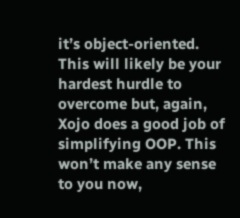it’s object-oriented. This will likely be your hardest hurdle to overcome but, again, Xojo does a good job of simplifying OOP. This won’t make any sense to you now,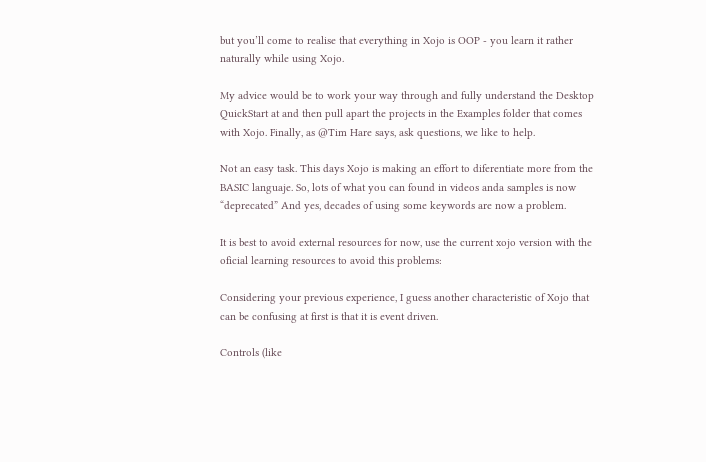but you’ll come to realise that everything in Xojo is OOP - you learn it rather naturally while using Xojo.

My advice would be to work your way through and fully understand the Desktop QuickStart at and then pull apart the projects in the Examples folder that comes with Xojo. Finally, as @Tim Hare says, ask questions, we like to help.

Not an easy task. This days Xojo is making an effort to diferentiate more from the BASIC languaje. So, lots of what you can found in videos anda samples is now “deprecated” And yes, decades of using some keywords are now a problem.

It is best to avoid external resources for now, use the current xojo version with the oficial learning resources to avoid this problems:

Considering your previous experience, I guess another characteristic of Xojo that can be confusing at first is that it is event driven.

Controls (like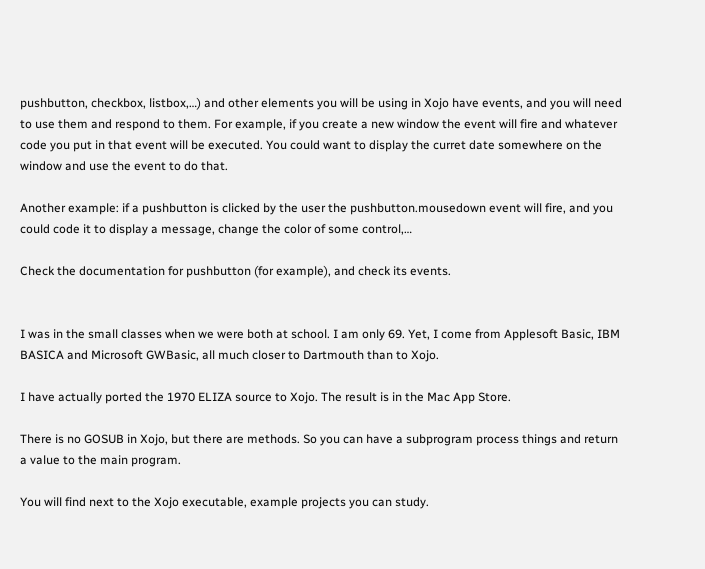pushbutton, checkbox, listbox,…) and other elements you will be using in Xojo have events, and you will need to use them and respond to them. For example, if you create a new window the event will fire and whatever code you put in that event will be executed. You could want to display the curret date somewhere on the window and use the event to do that.

Another example: if a pushbutton is clicked by the user the pushbutton.mousedown event will fire, and you could code it to display a message, change the color of some control,…

Check the documentation for pushbutton (for example), and check its events.


I was in the small classes when we were both at school. I am only 69. Yet, I come from Applesoft Basic, IBM BASICA and Microsoft GWBasic, all much closer to Dartmouth than to Xojo.

I have actually ported the 1970 ELIZA source to Xojo. The result is in the Mac App Store.

There is no GOSUB in Xojo, but there are methods. So you can have a subprogram process things and return a value to the main program.

You will find next to the Xojo executable, example projects you can study.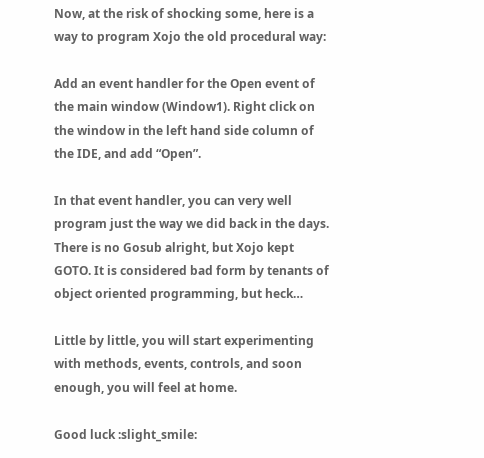Now, at the risk of shocking some, here is a way to program Xojo the old procedural way:

Add an event handler for the Open event of the main window (Window1). Right click on the window in the left hand side column of the IDE, and add “Open”.

In that event handler, you can very well program just the way we did back in the days. There is no Gosub alright, but Xojo kept GOTO. It is considered bad form by tenants of object oriented programming, but heck…

Little by little, you will start experimenting with methods, events, controls, and soon enough, you will feel at home.

Good luck :slight_smile: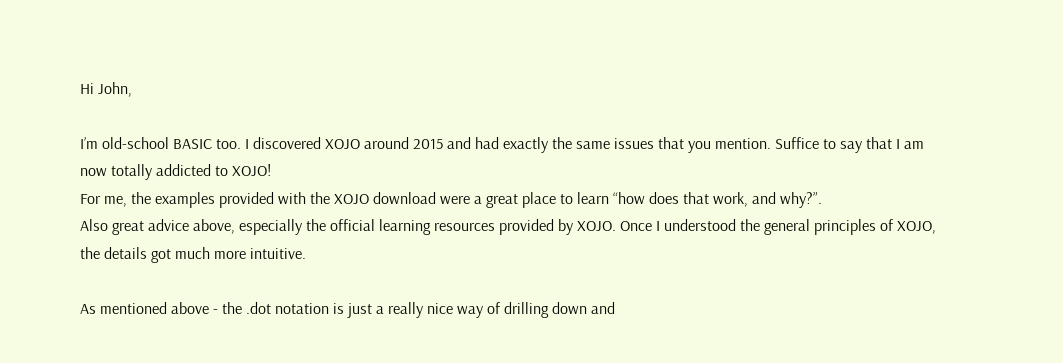Hi John,

I’m old-school BASIC too. I discovered XOJO around 2015 and had exactly the same issues that you mention. Suffice to say that I am now totally addicted to XOJO!
For me, the examples provided with the XOJO download were a great place to learn “how does that work, and why?”.
Also great advice above, especially the official learning resources provided by XOJO. Once I understood the general principles of XOJO, the details got much more intuitive.

As mentioned above - the .dot notation is just a really nice way of drilling down and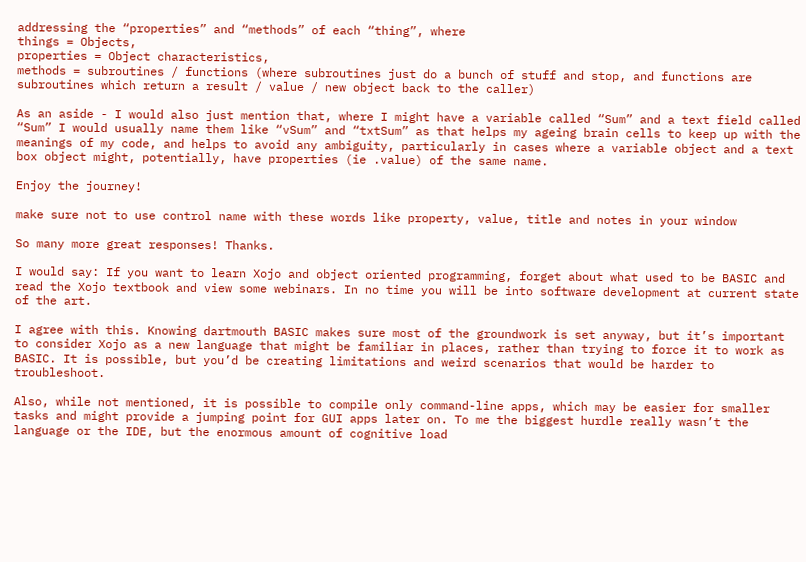addressing the “properties” and “methods” of each “thing”, where
things = Objects,
properties = Object characteristics,
methods = subroutines / functions (where subroutines just do a bunch of stuff and stop, and functions are subroutines which return a result / value / new object back to the caller)

As an aside - I would also just mention that, where I might have a variable called “Sum” and a text field called “Sum” I would usually name them like “vSum” and “txtSum” as that helps my ageing brain cells to keep up with the meanings of my code, and helps to avoid any ambiguity, particularly in cases where a variable object and a text box object might, potentially, have properties (ie .value) of the same name.

Enjoy the journey!

make sure not to use control name with these words like property, value, title and notes in your window

So many more great responses! Thanks.

I would say: If you want to learn Xojo and object oriented programming, forget about what used to be BASIC and read the Xojo textbook and view some webinars. In no time you will be into software development at current state of the art.

I agree with this. Knowing dartmouth BASIC makes sure most of the groundwork is set anyway, but it’s important to consider Xojo as a new language that might be familiar in places, rather than trying to force it to work as BASIC. It is possible, but you’d be creating limitations and weird scenarios that would be harder to troubleshoot.

Also, while not mentioned, it is possible to compile only command-line apps, which may be easier for smaller tasks and might provide a jumping point for GUI apps later on. To me the biggest hurdle really wasn’t the language or the IDE, but the enormous amount of cognitive load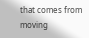that comes from moving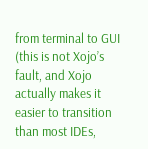from terminal to GUI (this is not Xojo’s fault, and Xojo actually makes it easier to transition than most IDEs,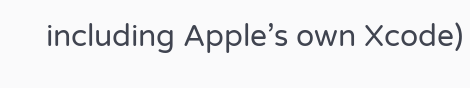including Apple’s own Xcode)